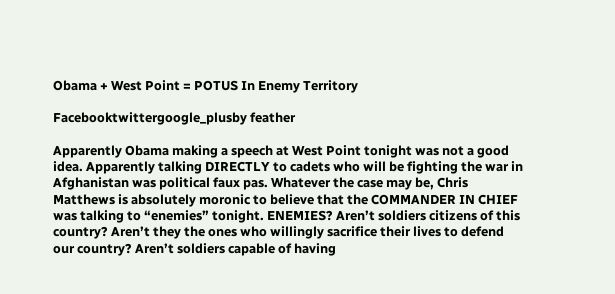Obama + West Point = POTUS In Enemy Territory

Facebooktwittergoogle_plusby feather

Apparently Obama making a speech at West Point tonight was not a good idea. Apparently talking DIRECTLY to cadets who will be fighting the war in Afghanistan was political faux pas. Whatever the case may be, Chris Matthews is absolutely moronic to believe that the COMMANDER IN CHIEF was talking to “enemies” tonight. ENEMIES? Aren’t soldiers citizens of this country? Aren’t they the ones who willingly sacrifice their lives to defend our country? Aren’t soldiers capable of having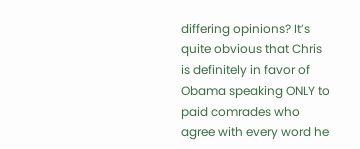differing opinions? It’s quite obvious that Chris is definitely in favor of Obama speaking ONLY to paid comrades who agree with every word he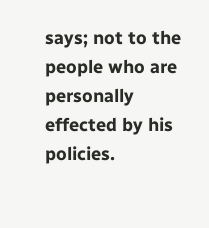says; not to the people who are personally effected by his policies.